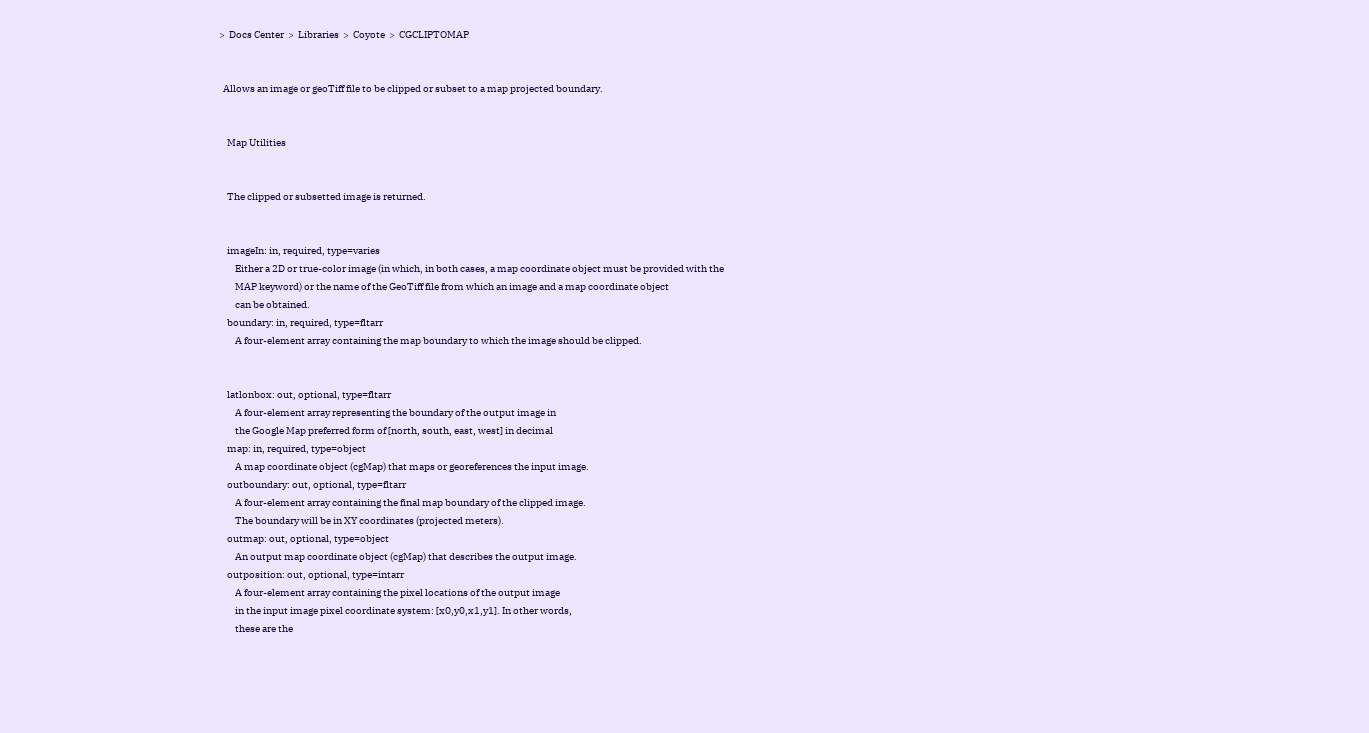>  Docs Center  >  Libraries  >  Coyote  >  CGCLIPTOMAP


  Allows an image or geoTiff file to be clipped or subset to a map projected boundary.


    Map Utilities


    The clipped or subsetted image is returned.


    imageIn: in, required, type=varies
        Either a 2D or true-color image (in which, in both cases, a map coordinate object must be provided with the
        MAP keyword) or the name of the GeoTiff file from which an image and a map coordinate object
        can be obtained.
    boundary: in, required, type=fltarr
        A four-element array containing the map boundary to which the image should be clipped.


    latlonbox: out, optional, type=fltarr
        A four-element array representing the boundary of the output image in
        the Google Map preferred form of [north, south, east, west] in decimal
    map: in, required, type=object
        A map coordinate object (cgMap) that maps or georeferences the input image.
    outboundary: out, optional, type=fltarr
        A four-element array containing the final map boundary of the clipped image.
        The boundary will be in XY coordinates (projected meters).
    outmap: out, optional, type=object
        An output map coordinate object (cgMap) that describes the output image.
    outposition: out, optional, type=intarr
        A four-element array containing the pixel locations of the output image
        in the input image pixel coordinate system: [x0,y0,x1,y1]. In other words,
        these are the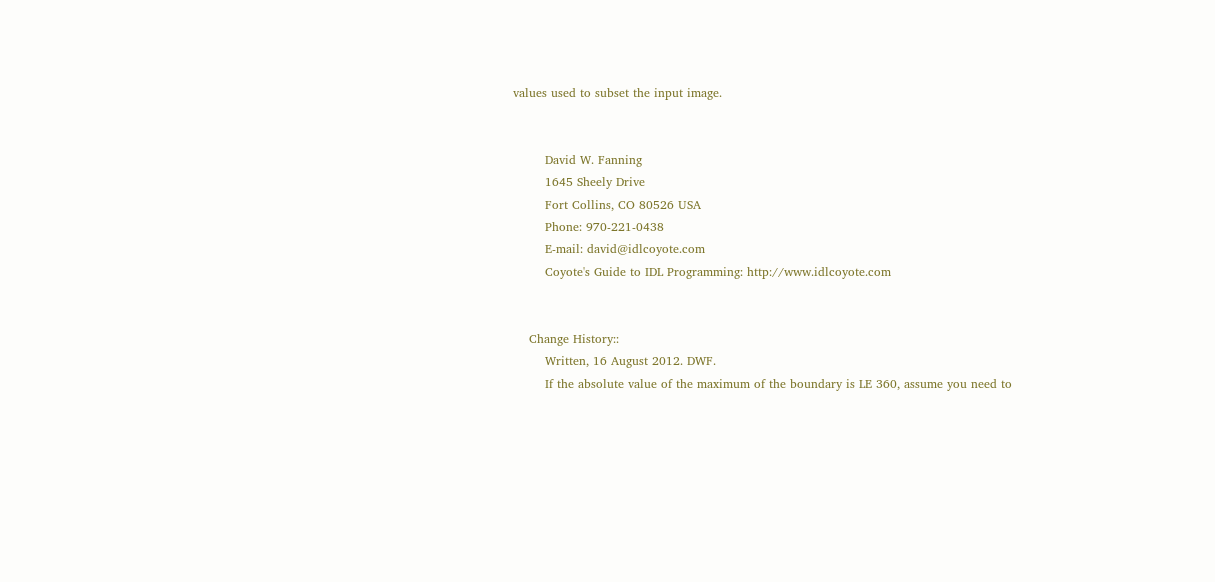values used to subset the input image.


        David W. Fanning
        1645 Sheely Drive
        Fort Collins, CO 80526 USA
        Phone: 970-221-0438
        E-mail: david@idlcoyote.com
        Coyote's Guide to IDL Programming: http://www.idlcoyote.com


    Change History::
        Written, 16 August 2012. DWF.
        If the absolute value of the maximum of the boundary is LE 360, assume you need to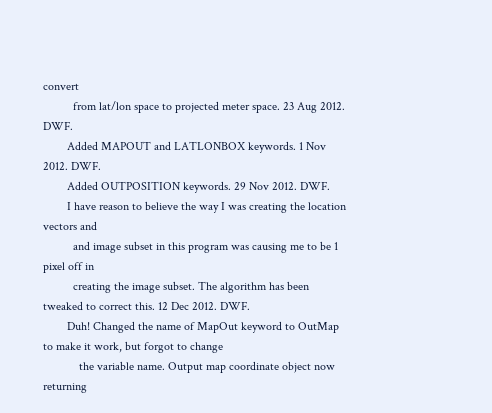convert
          from lat/lon space to projected meter space. 23 Aug 2012. DWF.
        Added MAPOUT and LATLONBOX keywords. 1 Nov 2012. DWF.
        Added OUTPOSITION keywords. 29 Nov 2012. DWF.
        I have reason to believe the way I was creating the location vectors and
          and image subset in this program was causing me to be 1 pixel off in
          creating the image subset. The algorithm has been tweaked to correct this. 12 Dec 2012. DWF.
        Duh! Changed the name of MapOut keyword to OutMap to make it work, but forgot to change
            the variable name. Output map coordinate object now returning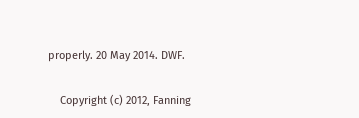properly. 20 May 2014. DWF.


    Copyright (c) 2012, Fanning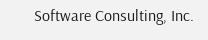Software Consulting, Inc.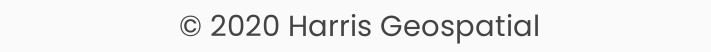© 2020 Harris Geospatial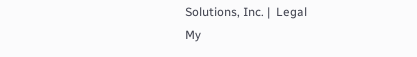Solutions, Inc. |  Legal
My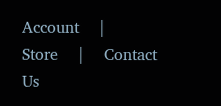Account    |    Store    |    Contact Us